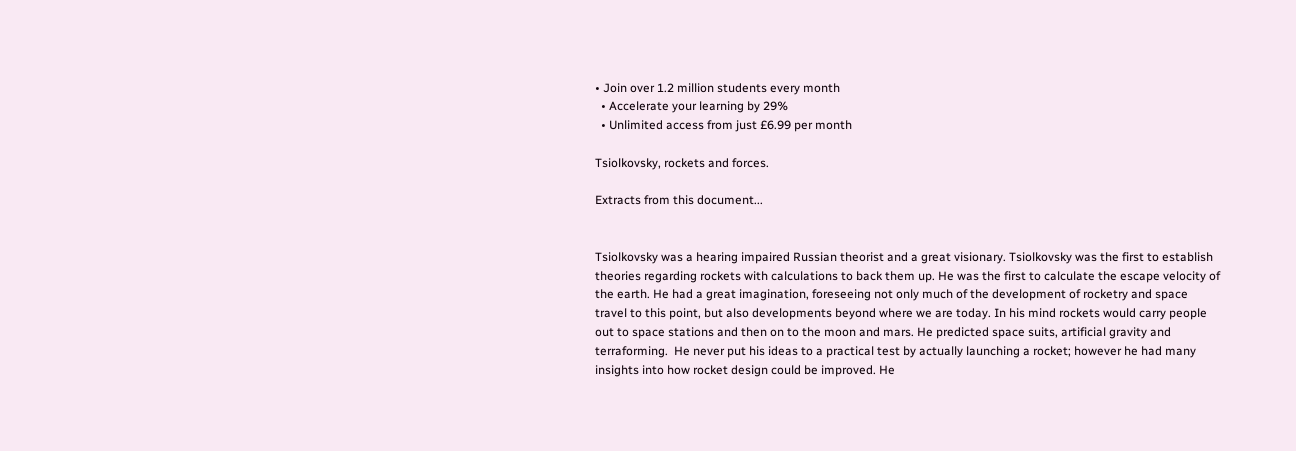• Join over 1.2 million students every month
  • Accelerate your learning by 29%
  • Unlimited access from just £6.99 per month

Tsiolkovsky, rockets and forces.

Extracts from this document...


Tsiolkovsky was a hearing impaired Russian theorist and a great visionary. Tsiolkovsky was the first to establish theories regarding rockets with calculations to back them up. He was the first to calculate the escape velocity of the earth. He had a great imagination, foreseeing not only much of the development of rocketry and space travel to this point, but also developments beyond where we are today. In his mind rockets would carry people out to space stations and then on to the moon and mars. He predicted space suits, artificial gravity and terraforming.  He never put his ideas to a practical test by actually launching a rocket; however he had many insights into how rocket design could be improved. He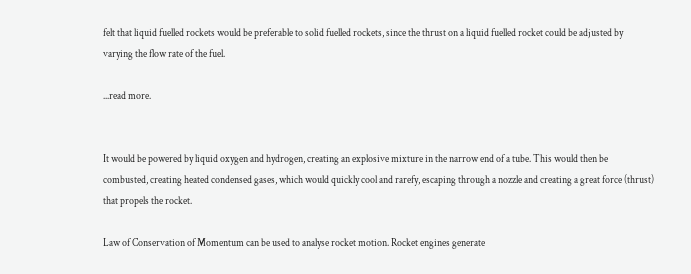felt that liquid fuelled rockets would be preferable to solid fuelled rockets, since the thrust on a liquid fuelled rocket could be adjusted by varying the flow rate of the fuel.

...read more.


It would be powered by liquid oxygen and hydrogen, creating an explosive mixture in the narrow end of a tube. This would then be combusted, creating heated condensed gases, which would quickly cool and rarefy, escaping through a nozzle and creating a great force (thrust) that propels the rocket.

Law of Conservation of Momentum can be used to analyse rocket motion. Rocket engines generate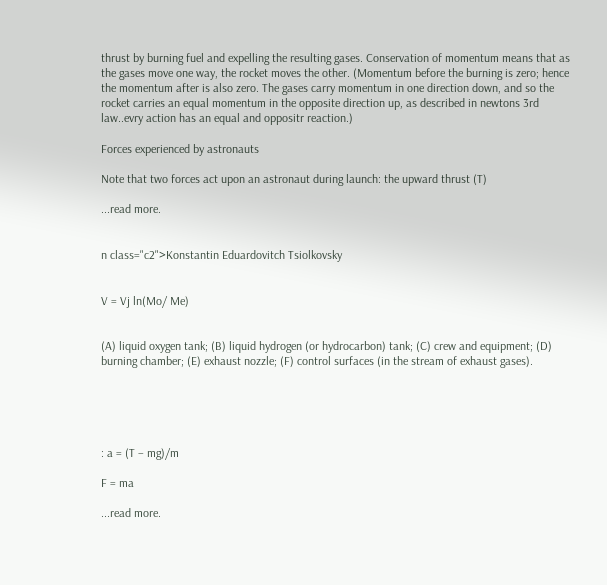thrust by burning fuel and expelling the resulting gases. Conservation of momentum means that as the gases move one way, the rocket moves the other. (Momentum before the burning is zero; hence the momentum after is also zero. The gases carry momentum in one direction down, and so the rocket carries an equal momentum in the opposite direction up, as described in newtons 3rd law..evry action has an equal and oppositr reaction.)

Forces experienced by astronauts

Note that two forces act upon an astronaut during launch: the upward thrust (T)

...read more.


n class="c2">Konstantin Eduardovitch Tsiolkovsky


V = Vj ln(Mo/ Me)


(A) liquid oxygen tank; (B) liquid hydrogen (or hydrocarbon) tank; (C) crew and equipment; (D) burning chamber; (E) exhaust nozzle; (F) control surfaces (in the stream of exhaust gases).





: a = (T – mg)/m

F = ma

...read more.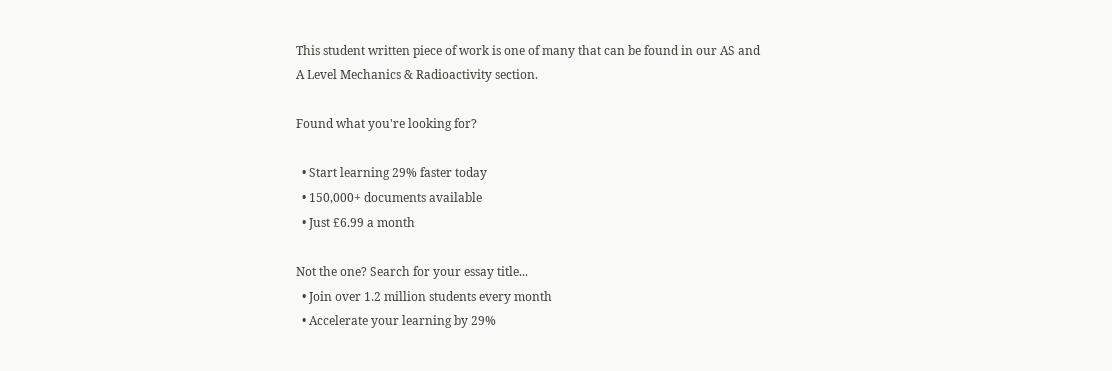This student written piece of work is one of many that can be found in our AS and A Level Mechanics & Radioactivity section.

Found what you're looking for?

  • Start learning 29% faster today
  • 150,000+ documents available
  • Just £6.99 a month

Not the one? Search for your essay title...
  • Join over 1.2 million students every month
  • Accelerate your learning by 29%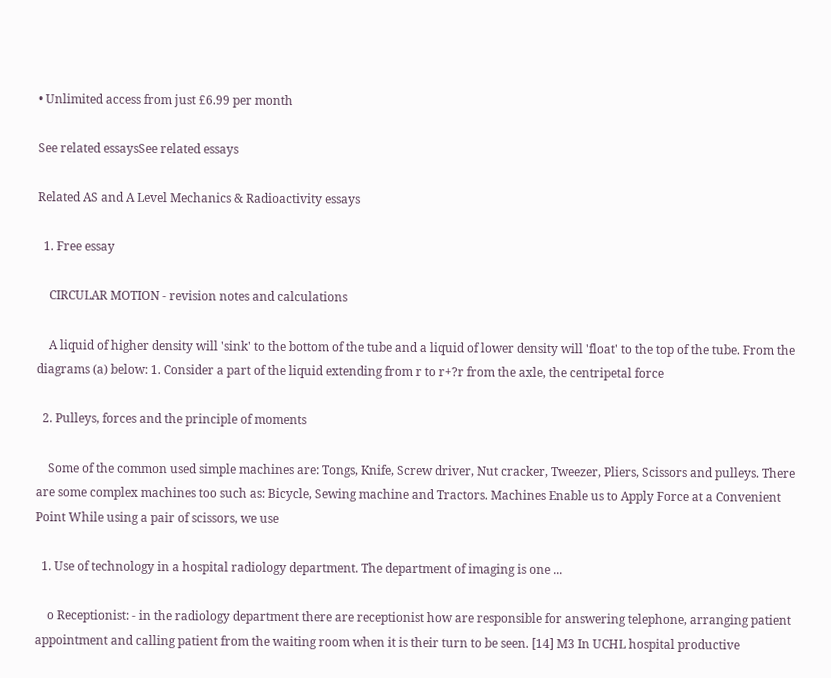• Unlimited access from just £6.99 per month

See related essaysSee related essays

Related AS and A Level Mechanics & Radioactivity essays

  1. Free essay

    CIRCULAR MOTION - revision notes and calculations

    A liquid of higher density will 'sink' to the bottom of the tube and a liquid of lower density will 'float' to the top of the tube. From the diagrams (a) below: 1. Consider a part of the liquid extending from r to r+?r from the axle, the centripetal force

  2. Pulleys, forces and the principle of moments

    Some of the common used simple machines are: Tongs, Knife, Screw driver, Nut cracker, Tweezer, Pliers, Scissors and pulleys. There are some complex machines too such as: Bicycle, Sewing machine and Tractors. Machines Enable us to Apply Force at a Convenient Point While using a pair of scissors, we use

  1. Use of technology in a hospital radiology department. The department of imaging is one ...

    o Receptionist: - in the radiology department there are receptionist how are responsible for answering telephone, arranging patient appointment and calling patient from the waiting room when it is their turn to be seen. [14] M3 In UCHL hospital productive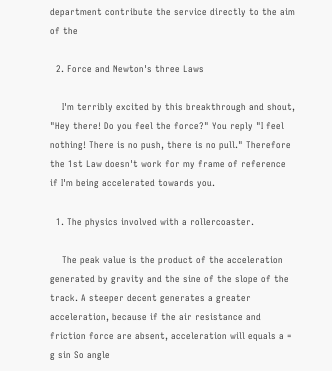department contribute the service directly to the aim of the

  2. Force and Newton's three Laws

    I'm terribly excited by this breakthrough and shout, "Hey there! Do you feel the force?" You reply "I feel nothing! There is no push, there is no pull." Therefore the 1st Law doesn't work for my frame of reference if I'm being accelerated towards you.

  1. The physics involved with a rollercoaster.

    The peak value is the product of the acceleration generated by gravity and the sine of the slope of the track. A steeper decent generates a greater acceleration, because if the air resistance and friction force are absent, acceleration will equals a = g sin So angle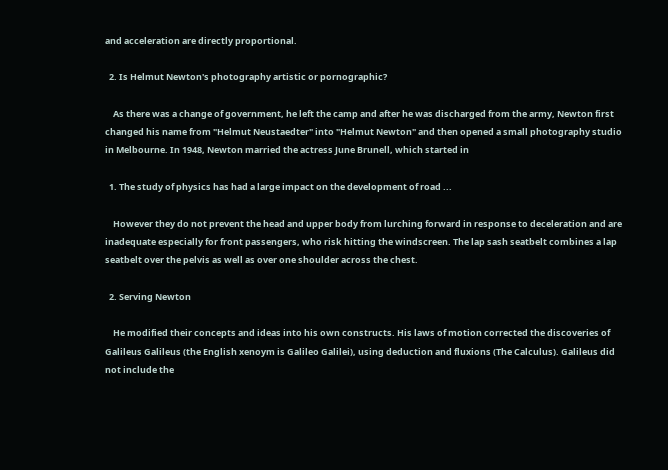and acceleration are directly proportional.

  2. Is Helmut Newton's photography artistic or pornographic?

    As there was a change of government, he left the camp and after he was discharged from the army, Newton first changed his name from "Helmut Neustaedter" into "Helmut Newton" and then opened a small photography studio in Melbourne. In 1948, Newton married the actress June Brunell, which started in

  1. The study of physics has had a large impact on the development of road ...

    However they do not prevent the head and upper body from lurching forward in response to deceleration and are inadequate especially for front passengers, who risk hitting the windscreen. The lap sash seatbelt combines a lap seatbelt over the pelvis as well as over one shoulder across the chest.

  2. Serving Newton

    He modified their concepts and ideas into his own constructs. His laws of motion corrected the discoveries of Galileus Galileus (the English xenoym is Galileo Galilei), using deduction and fluxions (The Calculus). Galileus did not include the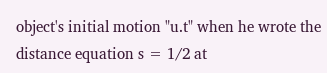object's initial motion "u.t" when he wrote the distance equation s = 1/2 at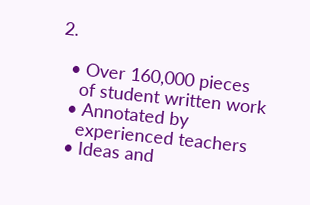2.

  • Over 160,000 pieces
    of student written work
  • Annotated by
    experienced teachers
  • Ideas and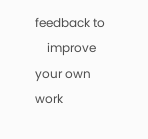feedback to
    improve your own work